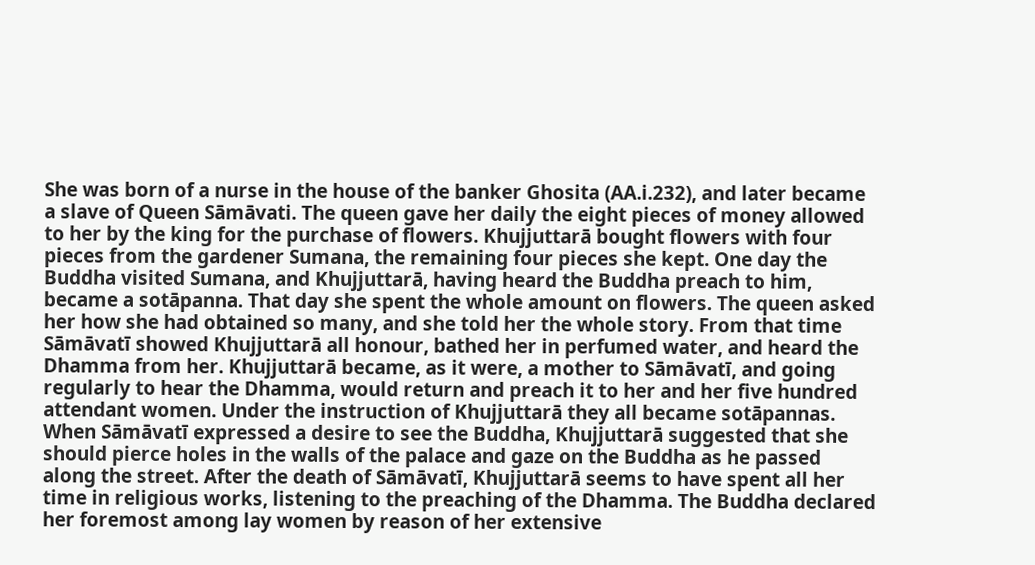She was born of a nurse in the house of the banker Ghosita (AA.i.232), and later became a slave of Queen Sāmāvati. The queen gave her daily the eight pieces of money allowed to her by the king for the purchase of flowers. Khujjuttarā bought flowers with four pieces from the gardener Sumana, the remaining four pieces she kept. One day the Buddha visited Sumana, and Khujjuttarā, having heard the Buddha preach to him, became a sotāpanna. That day she spent the whole amount on flowers. The queen asked her how she had obtained so many, and she told her the whole story. From that time Sāmāvatī showed Khujjuttarā all honour, bathed her in perfumed water, and heard the Dhamma from her. Khujjuttarā became, as it were, a mother to Sāmāvatī, and going regularly to hear the Dhamma, would return and preach it to her and her five hundred attendant women. Under the instruction of Khujjuttarā they all became sotāpannas. When Sāmāvatī expressed a desire to see the Buddha, Khujjuttarā suggested that she should pierce holes in the walls of the palace and gaze on the Buddha as he passed along the street. After the death of Sāmāvatī, Khujjuttarā seems to have spent all her time in religious works, listening to the preaching of the Dhamma. The Buddha declared her foremost among lay women by reason of her extensive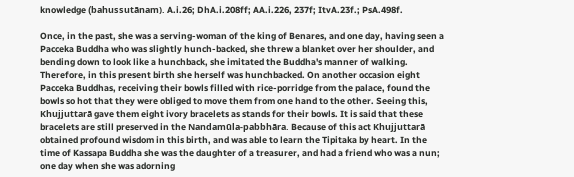knowledge (bahussutānam). A.i.26; DhA.i.208ff; AA.i.226, 237f; ItvA.23f.; PsA.498f.

Once, in the past, she was a serving-woman of the king of Benares, and one day, having seen a Pacceka Buddha who was slightly hunch-backed, she threw a blanket over her shoulder, and bending down to look like a hunchback, she imitated the Buddha's manner of walking. Therefore, in this present birth she herself was hunchbacked. On another occasion eight Pacceka Buddhas, receiving their bowls filled with rice-porridge from the palace, found the bowls so hot that they were obliged to move them from one hand to the other. Seeing this, Khujjuttarā gave them eight ivory bracelets as stands for their bowls. It is said that these bracelets are still preserved in the Nandamūla-pabbhāra. Because of this act Khujjuttarā obtained profound wisdom in this birth, and was able to learn the Tipitaka by heart. In the time of Kassapa Buddha she was the daughter of a treasurer, and had a friend who was a nun; one day when she was adorning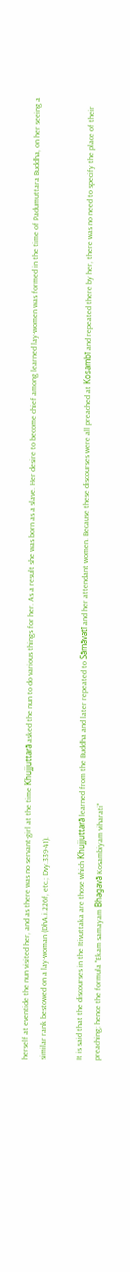herself at eventide the nun visited her, and as there was no servant-girl at the time Khujjuttarā asked the nun to do various things for her. As a result she was born as a slave. Her desire to become chief among learned lay-women was formed in the time of Padumuttara Buddha, on her seeing a similar rank bestowed on a lay-woman (DhA.i.226f, etc.; Dvy.339-41).

It is said that the discourses in the Itivuttaka are those which Khujjuttarā learned from the Buddha and later repeated to Sāmāvatī and her attendant women. Because these discourses were all preached at Kosambī and repeated there by her, there was no need to specify the place of their preaching; hence the formula "Ekam samayam Bhagavā Kosambiyam viharati"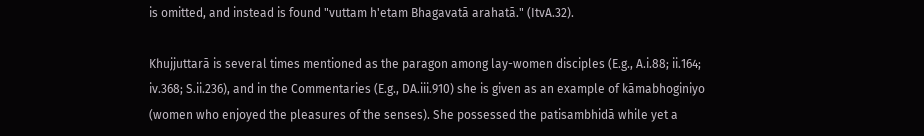is omitted, and instead is found "vuttam h'etam Bhagavatā arahatā." (ItvA.32).

Khujjuttarā is several times mentioned as the paragon among lay-women disciples (E.g., A.i.88; ii.164; iv.368; S.ii.236), and in the Commentaries (E.g., DA.iii.910) she is given as an example of kāmabhoginiyo (women who enjoyed the pleasures of the senses). She possessed the patisambhidā while yet a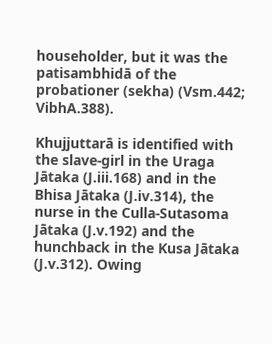householder, but it was the patisambhidā of the probationer (sekha) (Vsm.442; VibhA.388).

Khujjuttarā is identified with the slave-girl in the Uraga Jātaka (J.iii.168) and in the Bhisa Jātaka (J.iv.314), the nurse in the Culla-Sutasoma Jātaka (J.v.192) and the hunchback in the Kusa Jātaka (J.v.312). Owing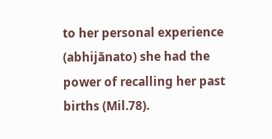to her personal experience (abhijānato) she had the power of recalling her past births (Mil.78).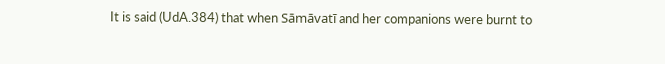It is said (UdA.384) that when Sāmāvatī and her companions were burnt to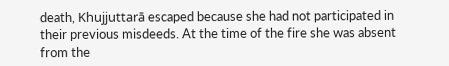death, Khujjuttarā escaped because she had not participated in their previous misdeeds. At the time of the fire she was absent from the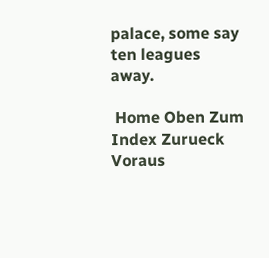palace, some say ten leagues away.

 Home Oben Zum Index Zurueck Voraus